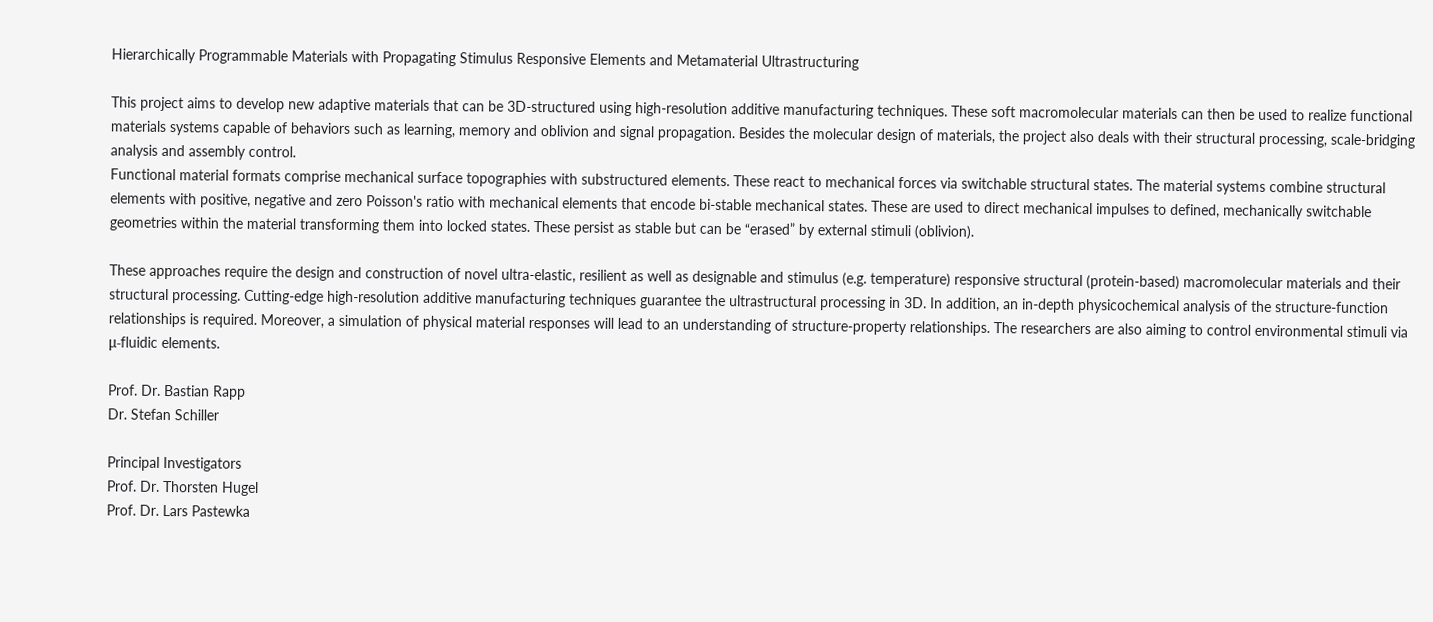Hierarchically Programmable Materials with Propagating Stimulus Responsive Elements and Metamaterial Ultrastructuring

This project aims to develop new adaptive materials that can be 3D-structured using high-resolution additive manufacturing techniques. These soft macromolecular materials can then be used to realize functional materials systems capable of behaviors such as learning, memory and oblivion and signal propagation. Besides the molecular design of materials, the project also deals with their structural processing, scale-bridging analysis and assembly control.
Functional material formats comprise mechanical surface topographies with substructured elements. These react to mechanical forces via switchable structural states. The material systems combine structural elements with positive, negative and zero Poisson's ratio with mechanical elements that encode bi-stable mechanical states. These are used to direct mechanical impulses to defined, mechanically switchable geometries within the material transforming them into locked states. These persist as stable but can be “erased” by external stimuli (oblivion).

These approaches require the design and construction of novel ultra-elastic, resilient as well as designable and stimulus (e.g. temperature) responsive structural (protein-based) macromolecular materials and their structural processing. Cutting-edge high-resolution additive manufacturing techniques guarantee the ultrastructural processing in 3D. In addition, an in-depth physicochemical analysis of the structure-function relationships is required. Moreover, a simulation of physical material responses will lead to an understanding of structure-property relationships. The researchers are also aiming to control environmental stimuli via μ-fluidic elements.

Prof. Dr. Bastian Rapp
Dr. Stefan Schiller

Principal Investigators
Prof. Dr. Thorsten Hugel
Prof. Dr. Lars Pastewka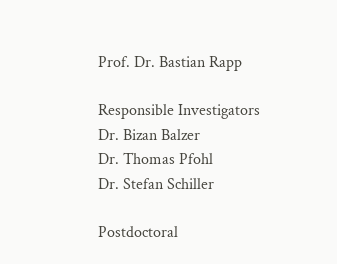Prof. Dr. Bastian Rapp

Responsible Investigators
Dr. Bizan Balzer
Dr. Thomas Pfohl
Dr. Stefan Schiller

Postdoctoral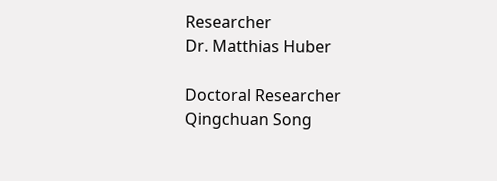Researcher
Dr. Matthias Huber

Doctoral Researcher
Qingchuan Song